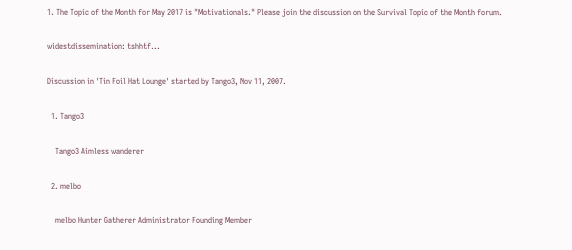1. The Topic of the Month for May 2017 is "Motivationals." Please join the discussion on the Survival Topic of the Month forum.

widestdissemination: tshhtf...

Discussion in 'Tin Foil Hat Lounge' started by Tango3, Nov 11, 2007.

  1. Tango3

    Tango3 Aimless wanderer

  2. melbo

    melbo Hunter Gatherer Administrator Founding Member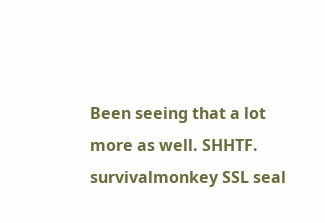Been seeing that a lot more as well. SHHTF.
survivalmonkey SSL seal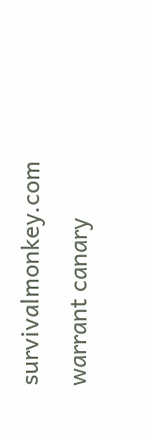survivalmonkey.com warrant canary